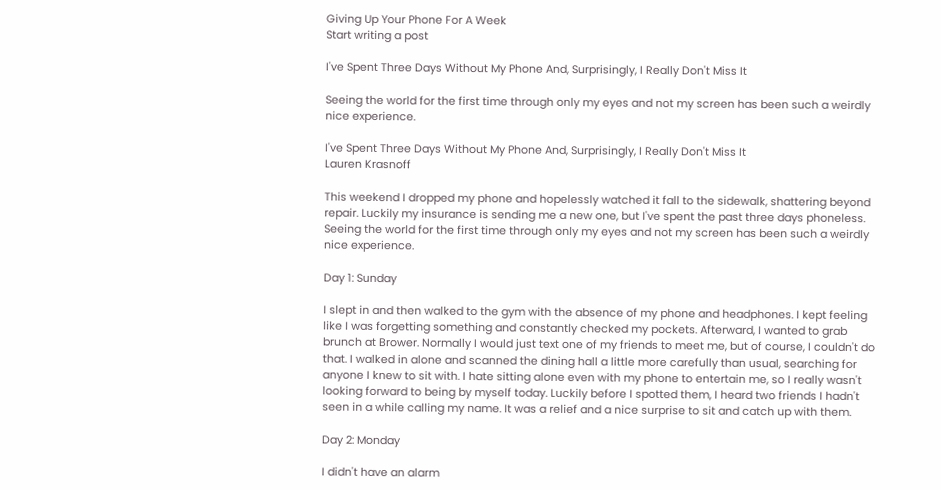Giving Up Your Phone For A Week
Start writing a post

I've Spent Three Days Without My Phone And, Surprisingly, I Really Don't Miss It

Seeing the world for the first time through only my eyes and not my screen has been such a weirdly nice experience.

I've Spent Three Days Without My Phone And, Surprisingly, I Really Don't Miss It
Lauren Krasnoff

This weekend I dropped my phone and hopelessly watched it fall to the sidewalk, shattering beyond repair. Luckily my insurance is sending me a new one, but I've spent the past three days phoneless. Seeing the world for the first time through only my eyes and not my screen has been such a weirdly nice experience.

Day 1: Sunday

I slept in and then walked to the gym with the absence of my phone and headphones. I kept feeling like I was forgetting something and constantly checked my pockets. Afterward, I wanted to grab brunch at Brower. Normally I would just text one of my friends to meet me, but of course, I couldn't do that. I walked in alone and scanned the dining hall a little more carefully than usual, searching for anyone I knew to sit with. I hate sitting alone even with my phone to entertain me, so I really wasn't looking forward to being by myself today. Luckily before I spotted them, I heard two friends I hadn't seen in a while calling my name. It was a relief and a nice surprise to sit and catch up with them.

Day 2: Monday

I didn't have an alarm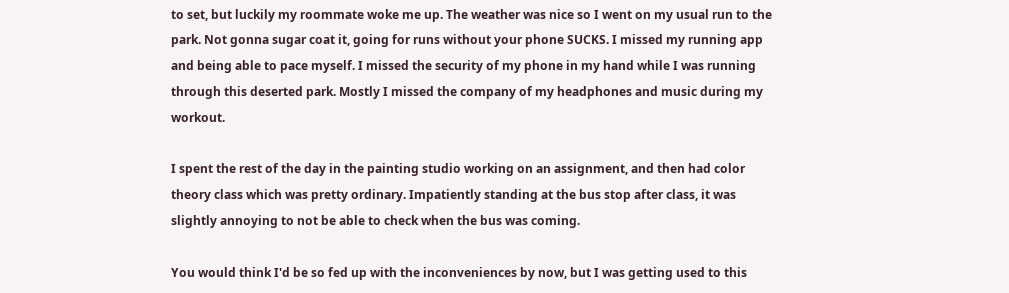to set, but luckily my roommate woke me up. The weather was nice so I went on my usual run to the park. Not gonna sugar coat it, going for runs without your phone SUCKS. I missed my running app and being able to pace myself. I missed the security of my phone in my hand while I was running through this deserted park. Mostly I missed the company of my headphones and music during my workout.

I spent the rest of the day in the painting studio working on an assignment, and then had color theory class which was pretty ordinary. Impatiently standing at the bus stop after class, it was slightly annoying to not be able to check when the bus was coming.

You would think I'd be so fed up with the inconveniences by now, but I was getting used to this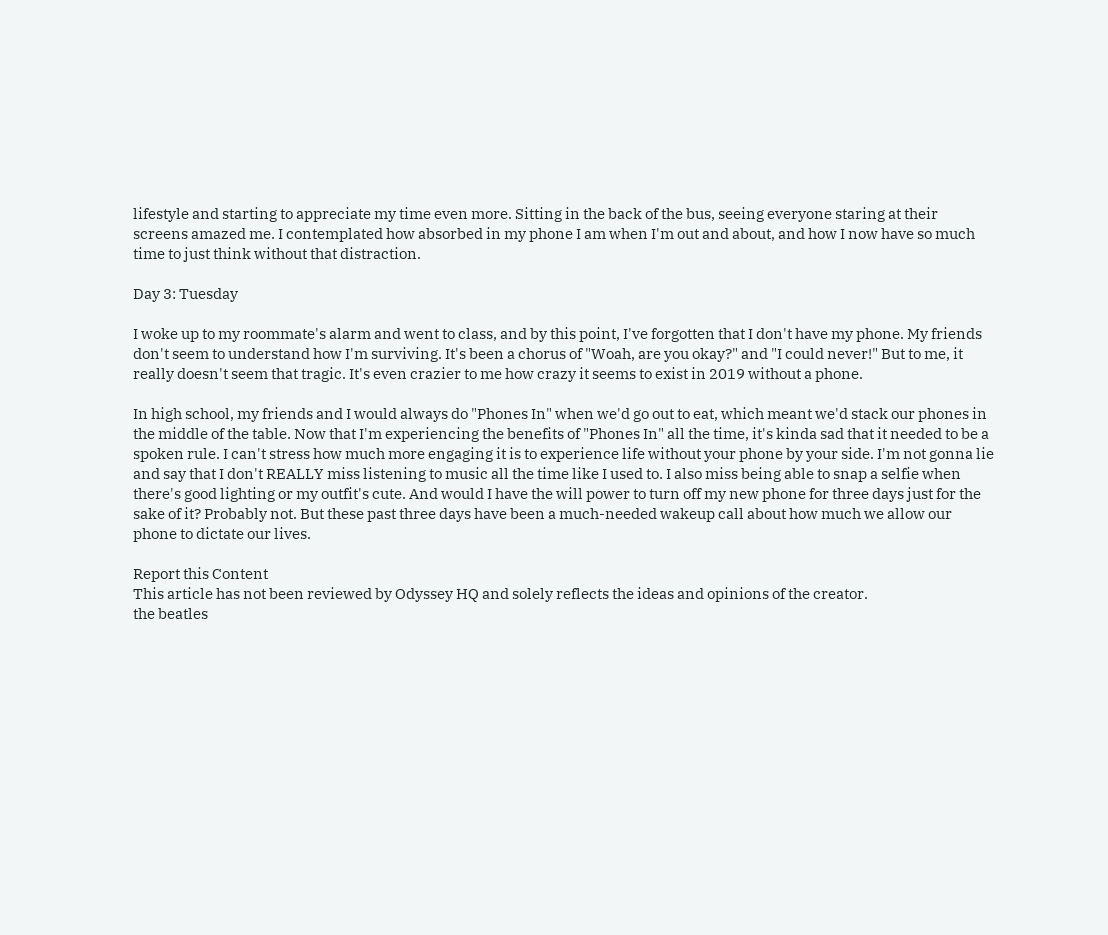lifestyle and starting to appreciate my time even more. Sitting in the back of the bus, seeing everyone staring at their screens amazed me. I contemplated how absorbed in my phone I am when I'm out and about, and how I now have so much time to just think without that distraction.

Day 3: Tuesday

I woke up to my roommate's alarm and went to class, and by this point, I've forgotten that I don't have my phone. My friends don't seem to understand how I'm surviving. It's been a chorus of "Woah, are you okay?" and "I could never!" But to me, it really doesn't seem that tragic. It's even crazier to me how crazy it seems to exist in 2019 without a phone.

In high school, my friends and I would always do "Phones In" when we'd go out to eat, which meant we'd stack our phones in the middle of the table. Now that I'm experiencing the benefits of "Phones In" all the time, it's kinda sad that it needed to be a spoken rule. I can't stress how much more engaging it is to experience life without your phone by your side. I'm not gonna lie and say that I don't REALLY miss listening to music all the time like I used to. I also miss being able to snap a selfie when there's good lighting or my outfit's cute. And would I have the will power to turn off my new phone for three days just for the sake of it? Probably not. But these past three days have been a much-needed wakeup call about how much we allow our phone to dictate our lives.

Report this Content
This article has not been reviewed by Odyssey HQ and solely reflects the ideas and opinions of the creator.
the beatles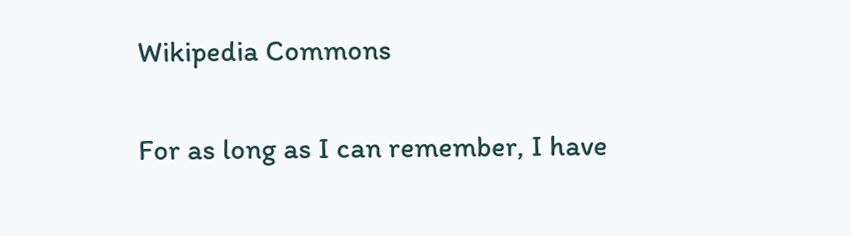Wikipedia Commons

For as long as I can remember, I have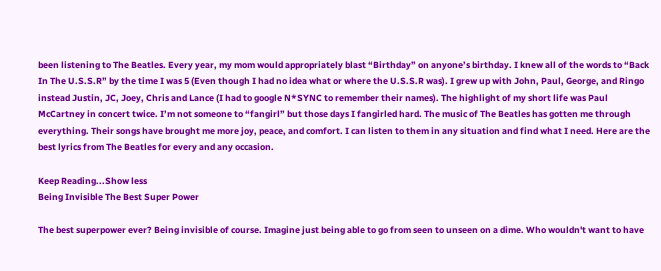been listening to The Beatles. Every year, my mom would appropriately blast “Birthday” on anyone’s birthday. I knew all of the words to “Back In The U.S.S.R” by the time I was 5 (Even though I had no idea what or where the U.S.S.R was). I grew up with John, Paul, George, and Ringo instead Justin, JC, Joey, Chris and Lance (I had to google N*SYNC to remember their names). The highlight of my short life was Paul McCartney in concert twice. I’m not someone to “fangirl” but those days I fangirled hard. The music of The Beatles has gotten me through everything. Their songs have brought me more joy, peace, and comfort. I can listen to them in any situation and find what I need. Here are the best lyrics from The Beatles for every and any occasion.

Keep Reading...Show less
Being Invisible The Best Super Power

The best superpower ever? Being invisible of course. Imagine just being able to go from seen to unseen on a dime. Who wouldn't want to have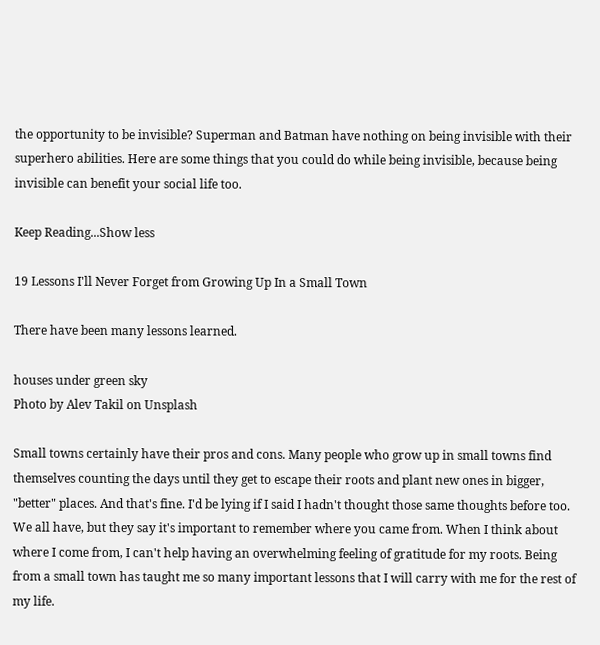the opportunity to be invisible? Superman and Batman have nothing on being invisible with their superhero abilities. Here are some things that you could do while being invisible, because being invisible can benefit your social life too.

Keep Reading...Show less

19 Lessons I'll Never Forget from Growing Up In a Small Town

There have been many lessons learned.

houses under green sky
Photo by Alev Takil on Unsplash

Small towns certainly have their pros and cons. Many people who grow up in small towns find themselves counting the days until they get to escape their roots and plant new ones in bigger, "better" places. And that's fine. I'd be lying if I said I hadn't thought those same thoughts before too. We all have, but they say it's important to remember where you came from. When I think about where I come from, I can't help having an overwhelming feeling of gratitude for my roots. Being from a small town has taught me so many important lessons that I will carry with me for the rest of my life.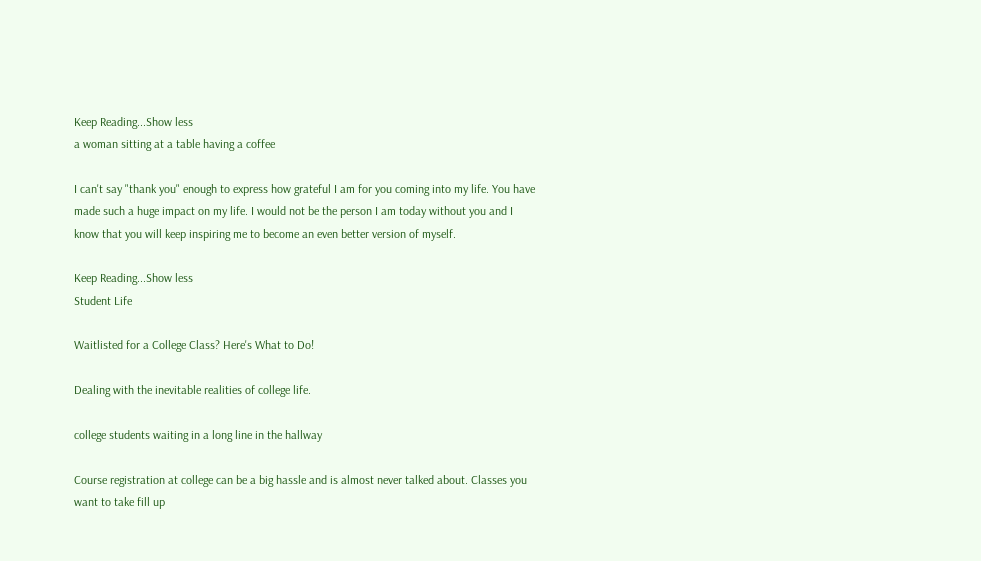Keep Reading...Show less
a woman sitting at a table having a coffee

I can't say "thank you" enough to express how grateful I am for you coming into my life. You have made such a huge impact on my life. I would not be the person I am today without you and I know that you will keep inspiring me to become an even better version of myself.

Keep Reading...Show less
Student Life

Waitlisted for a College Class? Here's What to Do!

Dealing with the inevitable realities of college life.

college students waiting in a long line in the hallway

Course registration at college can be a big hassle and is almost never talked about. Classes you want to take fill up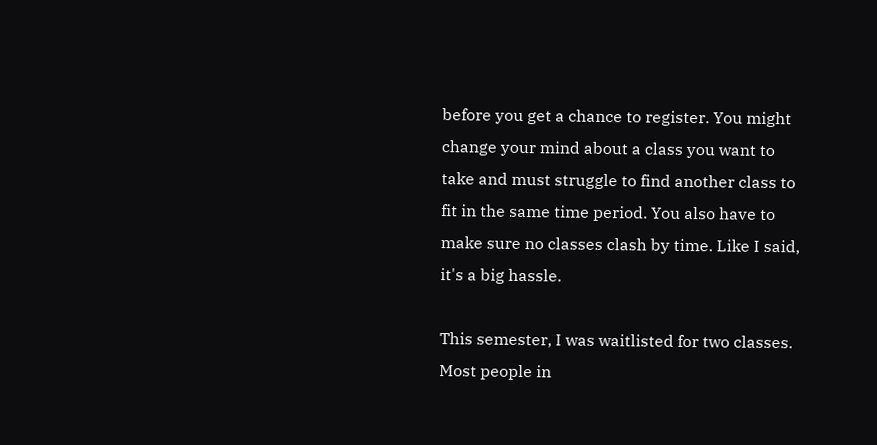before you get a chance to register. You might change your mind about a class you want to take and must struggle to find another class to fit in the same time period. You also have to make sure no classes clash by time. Like I said, it's a big hassle.

This semester, I was waitlisted for two classes. Most people in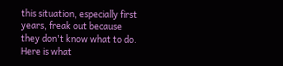this situation, especially first years, freak out because they don't know what to do. Here is what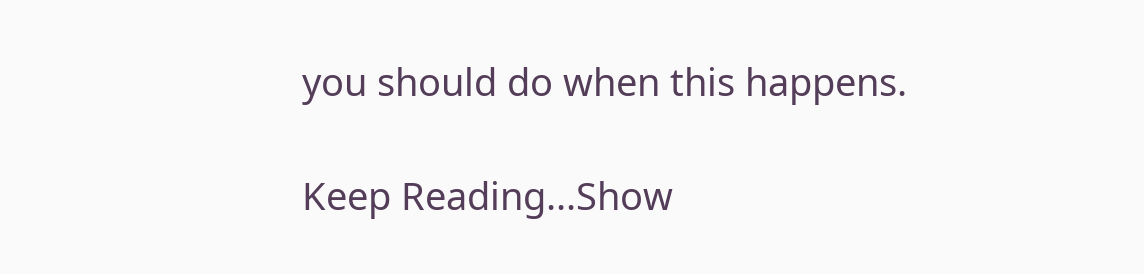you should do when this happens.

Keep Reading...Show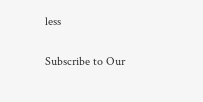less

Subscribe to Our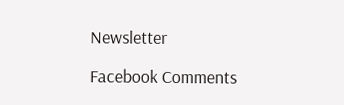Newsletter

Facebook Comments